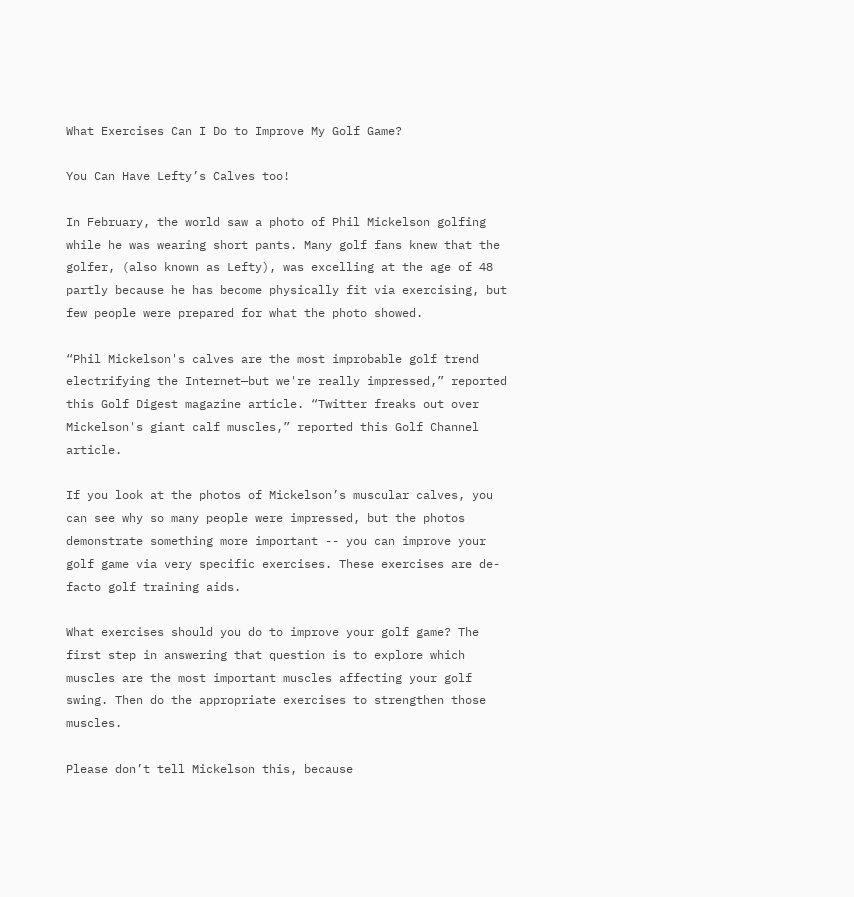What Exercises Can I Do to Improve My Golf Game?

You Can Have Lefty’s Calves too!

In February, the world saw a photo of Phil Mickelson golfing while he was wearing short pants. Many golf fans knew that the golfer, (also known as Lefty), was excelling at the age of 48 partly because he has become physically fit via exercising, but few people were prepared for what the photo showed.

“Phil Mickelson's calves are the most improbable golf trend electrifying the Internet—but we're really impressed,” reported this Golf Digest magazine article. “Twitter freaks out over Mickelson's giant calf muscles,” reported this Golf Channel article.

If you look at the photos of Mickelson’s muscular calves, you can see why so many people were impressed, but the photos demonstrate something more important -- you can improve your golf game via very specific exercises. These exercises are de-facto golf training aids.

What exercises should you do to improve your golf game? The first step in answering that question is to explore which muscles are the most important muscles affecting your golf swing. Then do the appropriate exercises to strengthen those muscles.

Please don’t tell Mickelson this, because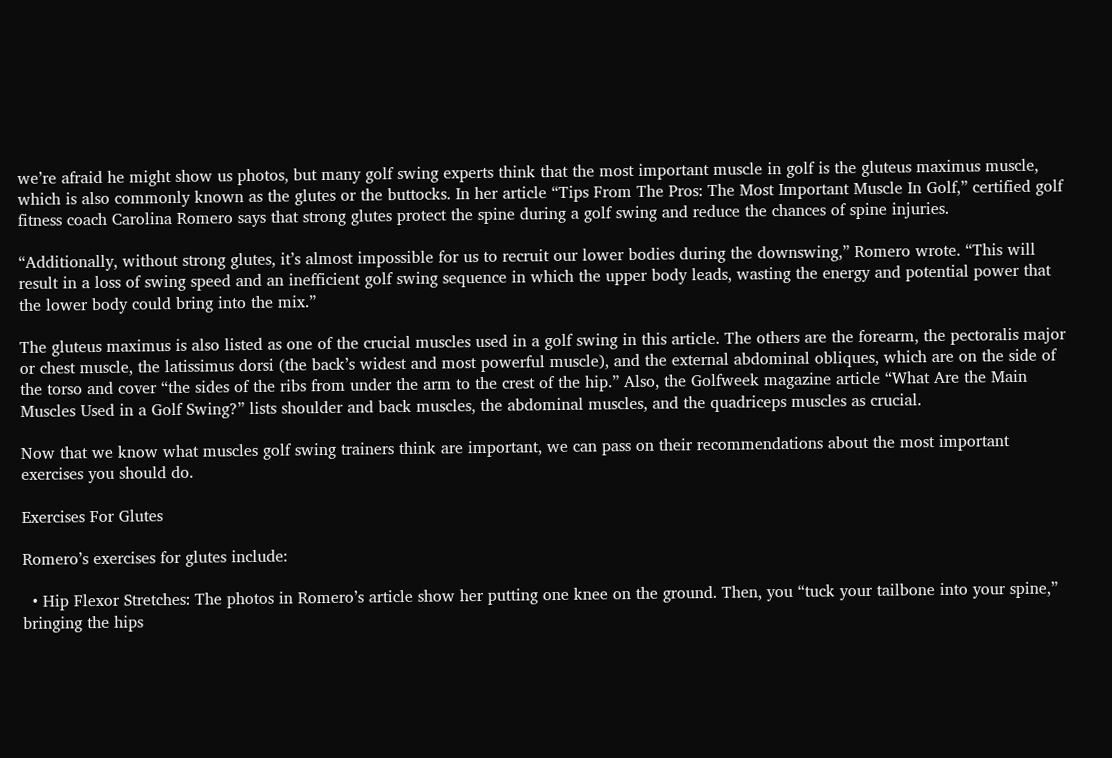we’re afraid he might show us photos, but many golf swing experts think that the most important muscle in golf is the gluteus maximus muscle, which is also commonly known as the glutes or the buttocks. In her article “Tips From The Pros: The Most Important Muscle In Golf,” certified golf fitness coach Carolina Romero says that strong glutes protect the spine during a golf swing and reduce the chances of spine injuries.

“Additionally, without strong glutes, it’s almost impossible for us to recruit our lower bodies during the downswing,” Romero wrote. “This will result in a loss of swing speed and an inefficient golf swing sequence in which the upper body leads, wasting the energy and potential power that the lower body could bring into the mix.”

The gluteus maximus is also listed as one of the crucial muscles used in a golf swing in this article. The others are the forearm, the pectoralis major or chest muscle, the latissimus dorsi (the back’s widest and most powerful muscle), and the external abdominal obliques, which are on the side of the torso and cover “the sides of the ribs from under the arm to the crest of the hip.” Also, the Golfweek magazine article “What Are the Main Muscles Used in a Golf Swing?” lists shoulder and back muscles, the abdominal muscles, and the quadriceps muscles as crucial.

Now that we know what muscles golf swing trainers think are important, we can pass on their recommendations about the most important exercises you should do.

Exercises For Glutes

Romero’s exercises for glutes include:

  • Hip Flexor Stretches: The photos in Romero’s article show her putting one knee on the ground. Then, you “tuck your tailbone into your spine,” bringing the hips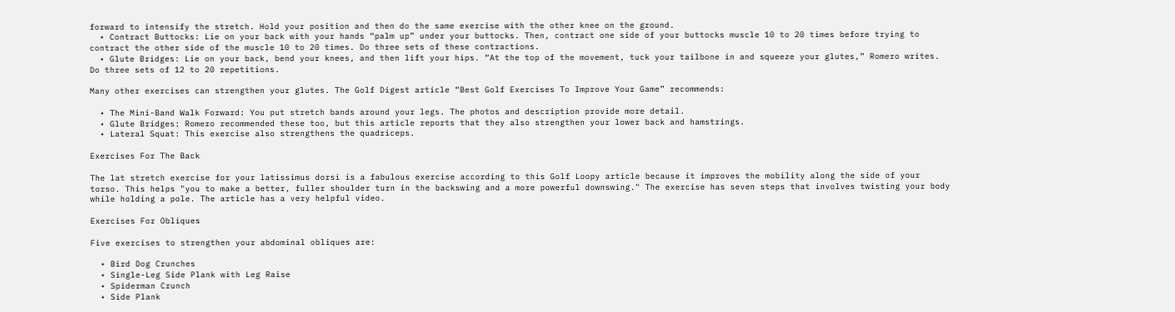forward to intensify the stretch. Hold your position and then do the same exercise with the other knee on the ground.
  • Contract Buttocks: Lie on your back with your hands “palm up” under your buttocks. Then, contract one side of your buttocks muscle 10 to 20 times before trying to contract the other side of the muscle 10 to 20 times. Do three sets of these contractions.
  • Glute Bridges: Lie on your back, bend your knees, and then lift your hips. “At the top of the movement, tuck your tailbone in and squeeze your glutes,” Romero writes. Do three sets of 12 to 20 repetitions.

Many other exercises can strengthen your glutes. The Golf Digest article “Best Golf Exercises To Improve Your Game” recommends:

  • The Mini-Band Walk Forward: You put stretch bands around your legs. The photos and description provide more detail.
  • Glute Bridges: Romero recommended these too, but this article reports that they also strengthen your lower back and hamstrings.
  • Lateral Squat: This exercise also strengthens the quadriceps.

Exercises For The Back

The lat stretch exercise for your latissimus dorsi is a fabulous exercise according to this Golf Loopy article because it improves the mobility along the side of your torso. This helps "you to make a better, fuller shoulder turn in the backswing and a more powerful downswing." The exercise has seven steps that involves twisting your body while holding a pole. The article has a very helpful video.

Exercises For Obliques

Five exercises to strengthen your abdominal obliques are:

  • Bird Dog Crunches
  • Single-Leg Side Plank with Leg Raise
  • Spiderman Crunch
  • Side Plank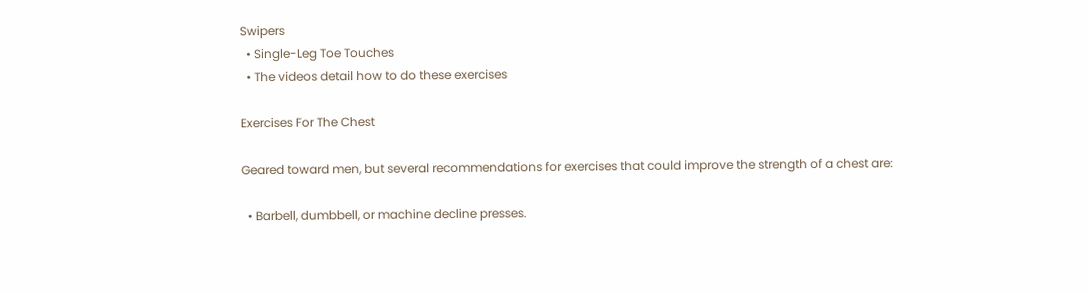Swipers
  • Single-Leg Toe Touches
  • The videos detail how to do these exercises

Exercises For The Chest

Geared toward men, but several recommendations for exercises that could improve the strength of a chest are:

  • Barbell, dumbbell, or machine decline presses.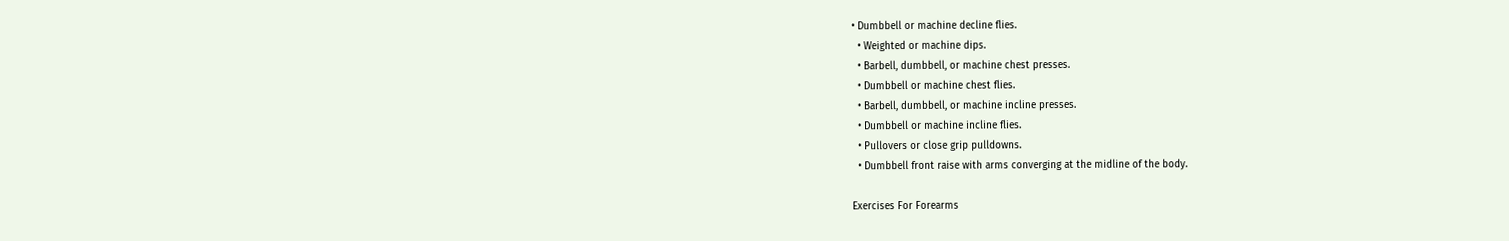• Dumbbell or machine decline flies.
  • Weighted or machine dips.
  • Barbell, dumbbell, or machine chest presses.
  • Dumbbell or machine chest flies.
  • Barbell, dumbbell, or machine incline presses.
  • Dumbbell or machine incline flies.
  • Pullovers or close grip pulldowns.
  • Dumbbell front raise with arms converging at the midline of the body.

Exercises For Forearms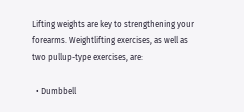Lifting weights are key to strengthening your forearms. Weightlifting exercises, as well as two pullup-type exercises, are:

  • Dumbbell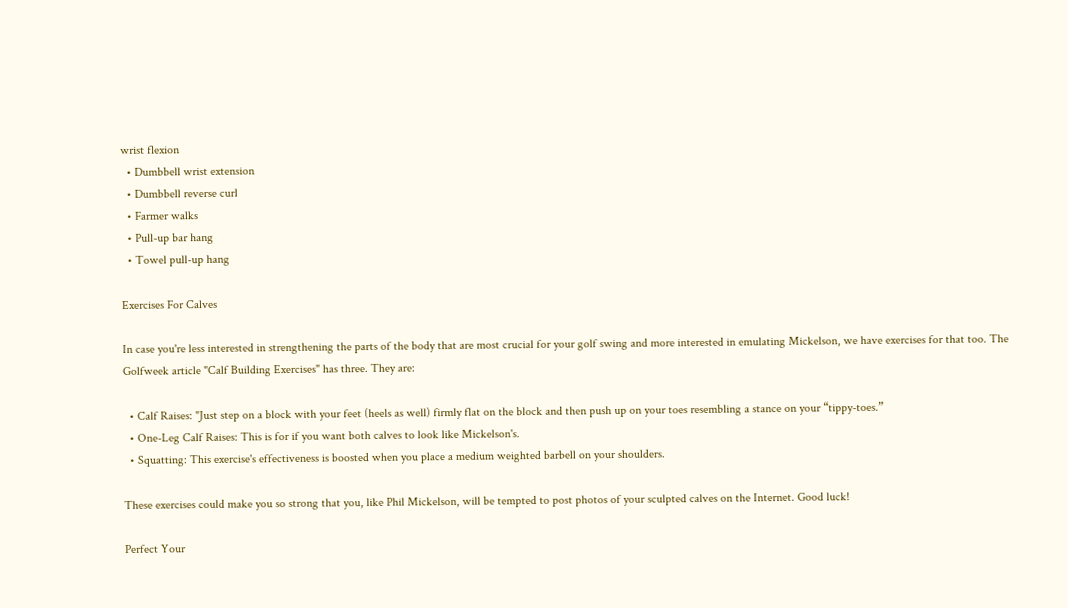wrist flexion
  • Dumbbell wrist extension
  • Dumbbell reverse curl
  • Farmer walks
  • Pull-up bar hang
  • Towel pull-up hang

Exercises For Calves

In case you're less interested in strengthening the parts of the body that are most crucial for your golf swing and more interested in emulating Mickelson, we have exercises for that too. The Golfweek article "Calf Building Exercises" has three. They are:

  • Calf Raises: "Just step on a block with your feet (heels as well) firmly flat on the block and then push up on your toes resembling a stance on your “tippy-toes.”
  • One-Leg Calf Raises: This is for if you want both calves to look like Mickelson's.
  • Squatting: This exercise's effectiveness is boosted when you place a medium weighted barbell on your shoulders.

These exercises could make you so strong that you, like Phil Mickelson, will be tempted to post photos of your sculpted calves on the Internet. Good luck!

Perfect Your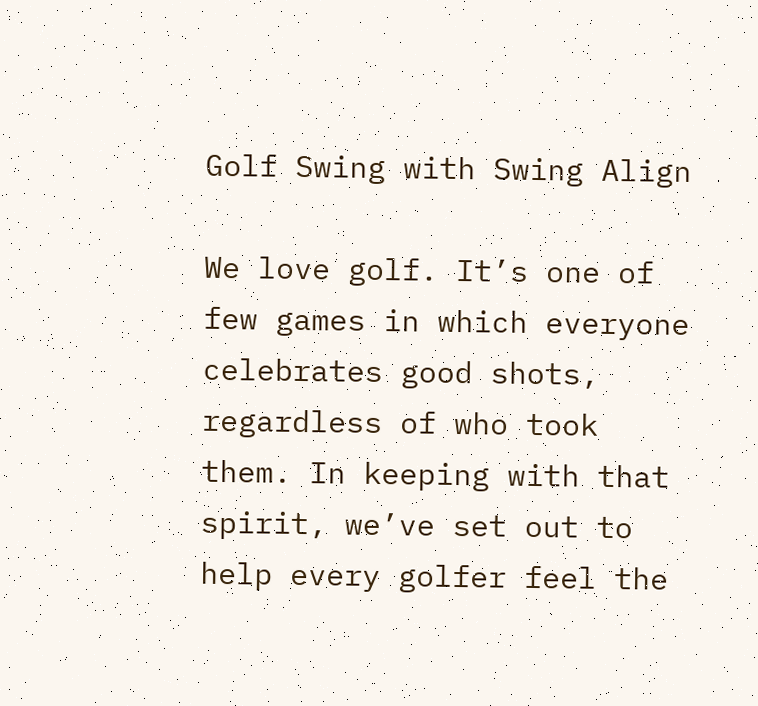Golf Swing with Swing Align

We love golf. It’s one of few games in which everyone celebrates good shots, regardless of who took them. In keeping with that spirit, we’ve set out to help every golfer feel the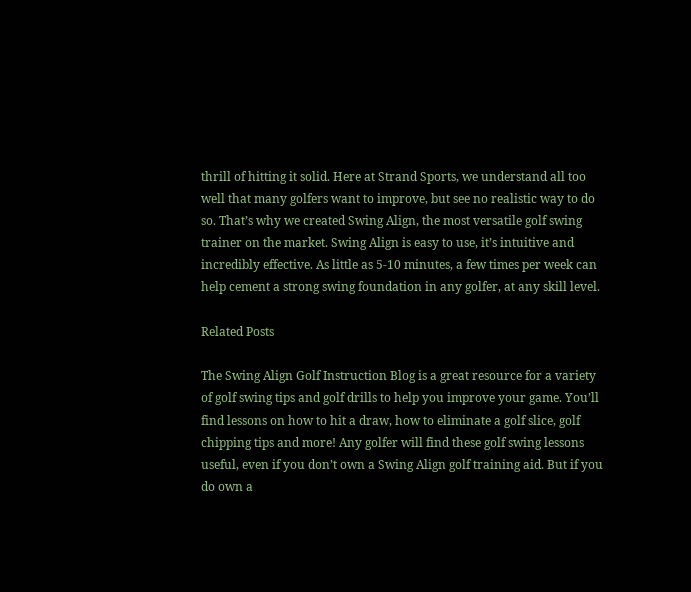thrill of hitting it solid. Here at Strand Sports, we understand all too well that many golfers want to improve, but see no realistic way to do so. That’s why we created Swing Align, the most versatile golf swing trainer on the market. Swing Align is easy to use, it’s intuitive and incredibly effective. As little as 5-10 minutes, a few times per week can help cement a strong swing foundation in any golfer, at any skill level.

Related Posts

The Swing Align Golf Instruction Blog is a great resource for a variety of golf swing tips and golf drills to help you improve your game. You’ll find lessons on how to hit a draw, how to eliminate a golf slice, golf chipping tips and more! Any golfer will find these golf swing lessons useful, even if you don’t own a Swing Align golf training aid. But if you do own a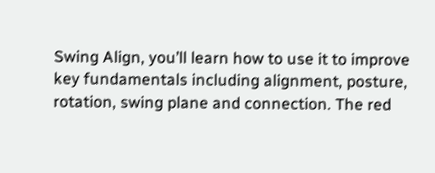Swing Align, you’ll learn how to use it to improve key fundamentals including alignment, posture, rotation, swing plane and connection. The red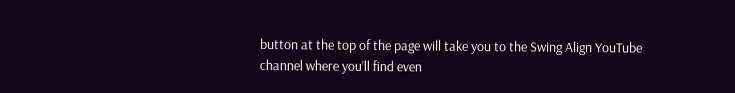button at the top of the page will take you to the Swing Align YouTube channel where you’ll find even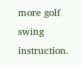more golf swing instruction.